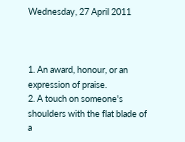Wednesday, 27 April 2011



1. An award, honour, or an expression of praise.
2. A touch on someone's shoulders with the flat blade of a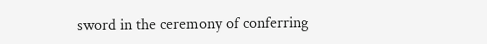sword in the ceremony of conferring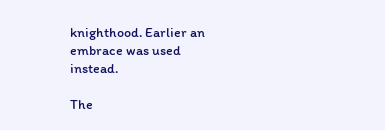knighthood. Earlier an embrace was used instead.

The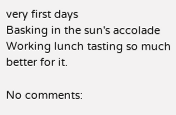very first days
Basking in the sun's accolade
Working lunch tasting so much better for it.

No comments: